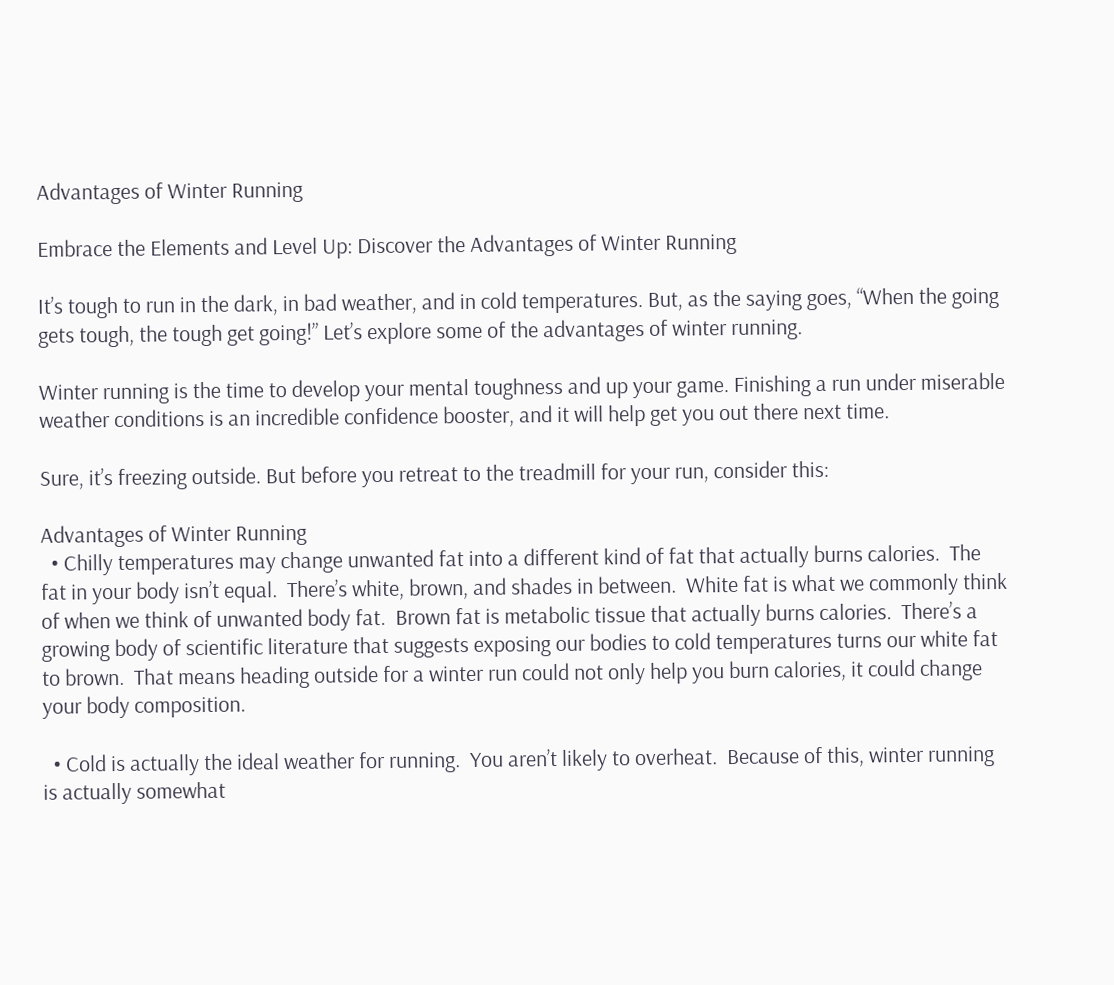Advantages of Winter Running

Embrace the Elements and Level Up: Discover the Advantages of Winter Running

It’s tough to run in the dark, in bad weather, and in cold temperatures. But, as the saying goes, “When the going gets tough, the tough get going!” Let’s explore some of the advantages of winter running.

Winter running is the time to develop your mental toughness and up your game. Finishing a run under miserable weather conditions is an incredible confidence booster, and it will help get you out there next time.

Sure, it’s freezing outside. But before you retreat to the treadmill for your run, consider this:

Advantages of Winter Running
  • Chilly temperatures may change unwanted fat into a different kind of fat that actually burns calories.  The fat in your body isn’t equal.  There’s white, brown, and shades in between.  White fat is what we commonly think of when we think of unwanted body fat.  Brown fat is metabolic tissue that actually burns calories.  There’s a growing body of scientific literature that suggests exposing our bodies to cold temperatures turns our white fat to brown.  That means heading outside for a winter run could not only help you burn calories, it could change your body composition.

  • Cold is actually the ideal weather for running.  You aren’t likely to overheat.  Because of this, winter running is actually somewhat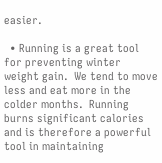easier.

  • Running is a great tool for preventing winter weight gain.  We tend to move less and eat more in the colder months.  Running burns significant calories and is therefore a powerful tool in maintaining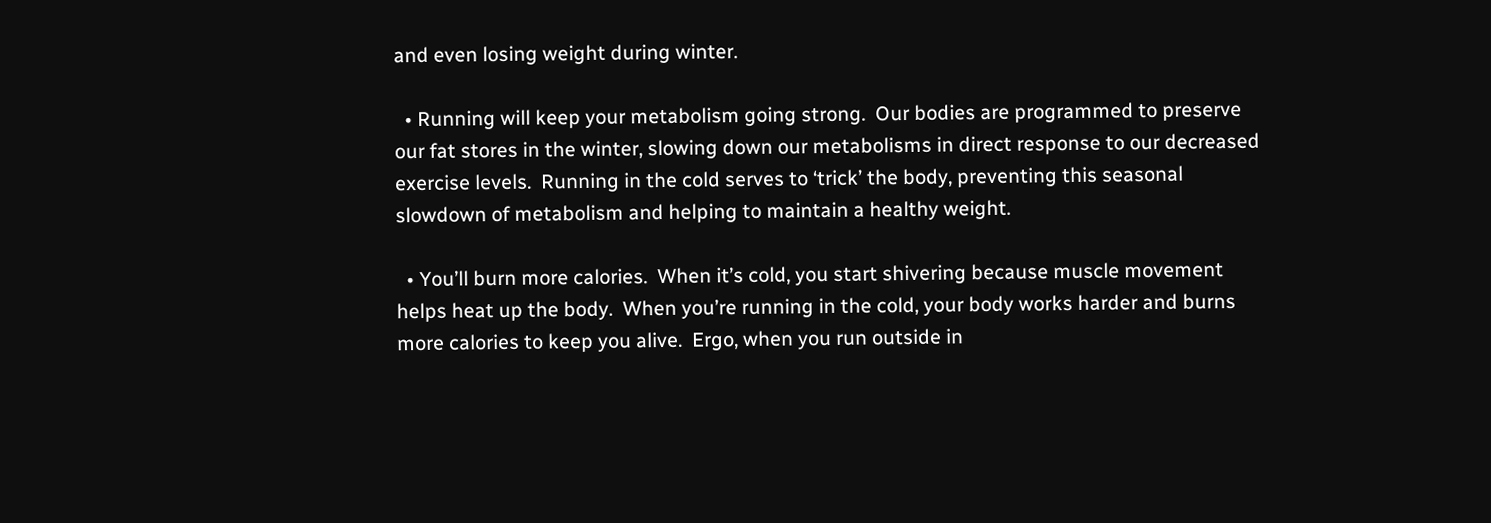and even losing weight during winter.

  • Running will keep your metabolism going strong.  Our bodies are programmed to preserve our fat stores in the winter, slowing down our metabolisms in direct response to our decreased exercise levels.  Running in the cold serves to ‘trick’ the body, preventing this seasonal slowdown of metabolism and helping to maintain a healthy weight.

  • You’ll burn more calories.  When it’s cold, you start shivering because muscle movement helps heat up the body.  When you’re running in the cold, your body works harder and burns more calories to keep you alive.  Ergo, when you run outside in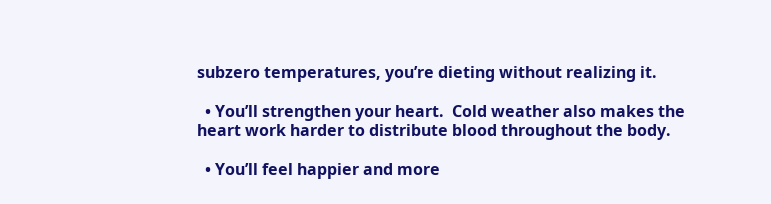subzero temperatures, you’re dieting without realizing it.

  • You’ll strengthen your heart.  Cold weather also makes the heart work harder to distribute blood throughout the body.

  • You’ll feel happier and more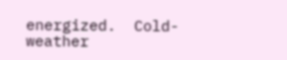energized.  Cold-weather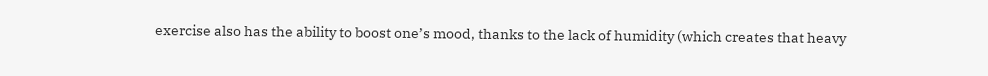exercise also has the ability to boost one’s mood, thanks to the lack of humidity (which creates that heavy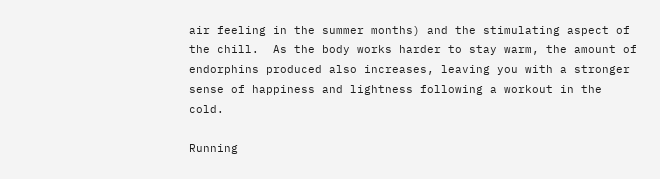air feeling in the summer months) and the stimulating aspect of the chill.  As the body works harder to stay warm, the amount of endorphins produced also increases, leaving you with a stronger sense of happiness and lightness following a workout in the cold.

Running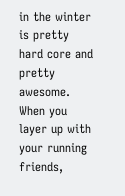in the winter is pretty hard core and pretty awesome.  When you layer up with your running friends,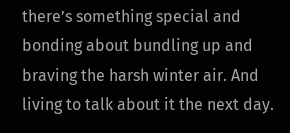there’s something special and bonding about bundling up and braving the harsh winter air. And living to talk about it the next day.